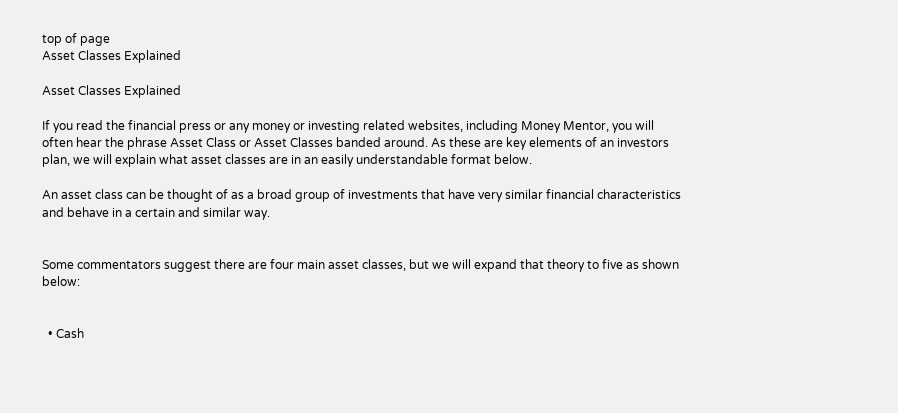top of page
Asset Classes Explained

Asset Classes Explained

If you read the financial press or any money or investing related websites, including Money Mentor, you will often hear the phrase Asset Class or Asset Classes banded around. As these are key elements of an investors plan, we will explain what asset classes are in an easily understandable format below.

An asset class can be thought of as a broad group of investments that have very similar financial characteristics and behave in a certain and similar way.


Some commentators suggest there are four main asset classes, but we will expand that theory to five as shown below:


  • Cash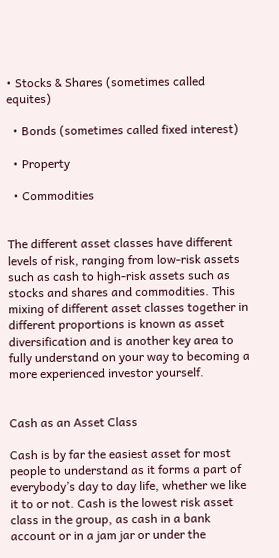• Stocks & Shares (sometimes called equites)

  • Bonds (sometimes called fixed interest)

  • Property

  • Commodities


The different asset classes have different levels of risk, ranging from low-risk assets such as cash to high-risk assets such as stocks and shares and commodities. This mixing of different asset classes together in different proportions is known as asset diversification and is another key area to fully understand on your way to becoming a more experienced investor yourself.


Cash as an Asset Class

Cash is by far the easiest asset for most people to understand as it forms a part of everybody’s day to day life, whether we like it to or not. Cash is the lowest risk asset class in the group, as cash in a bank account or in a jam jar or under the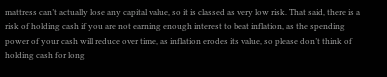mattress can’t actually lose any capital value, so it is classed as very low risk. That said, there is a risk of holding cash if you are not earning enough interest to beat inflation, as the spending power of your cash will reduce over time, as inflation erodes its value, so please don’t think of holding cash for long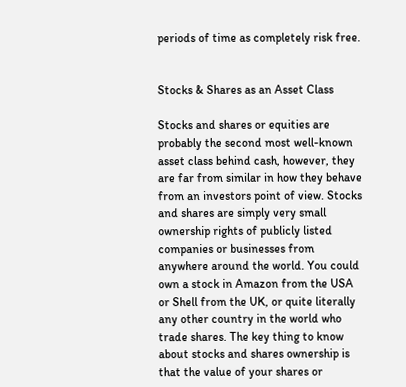periods of time as completely risk free.


Stocks & Shares as an Asset Class

Stocks and shares or equities are probably the second most well-known asset class behind cash, however, they are far from similar in how they behave from an investors point of view. Stocks and shares are simply very small ownership rights of publicly listed companies or businesses from anywhere around the world. You could own a stock in Amazon from the USA or Shell from the UK, or quite literally any other country in the world who trade shares. The key thing to know about stocks and shares ownership is that the value of your shares or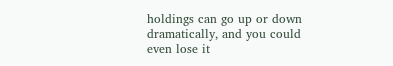holdings can go up or down dramatically, and you could even lose it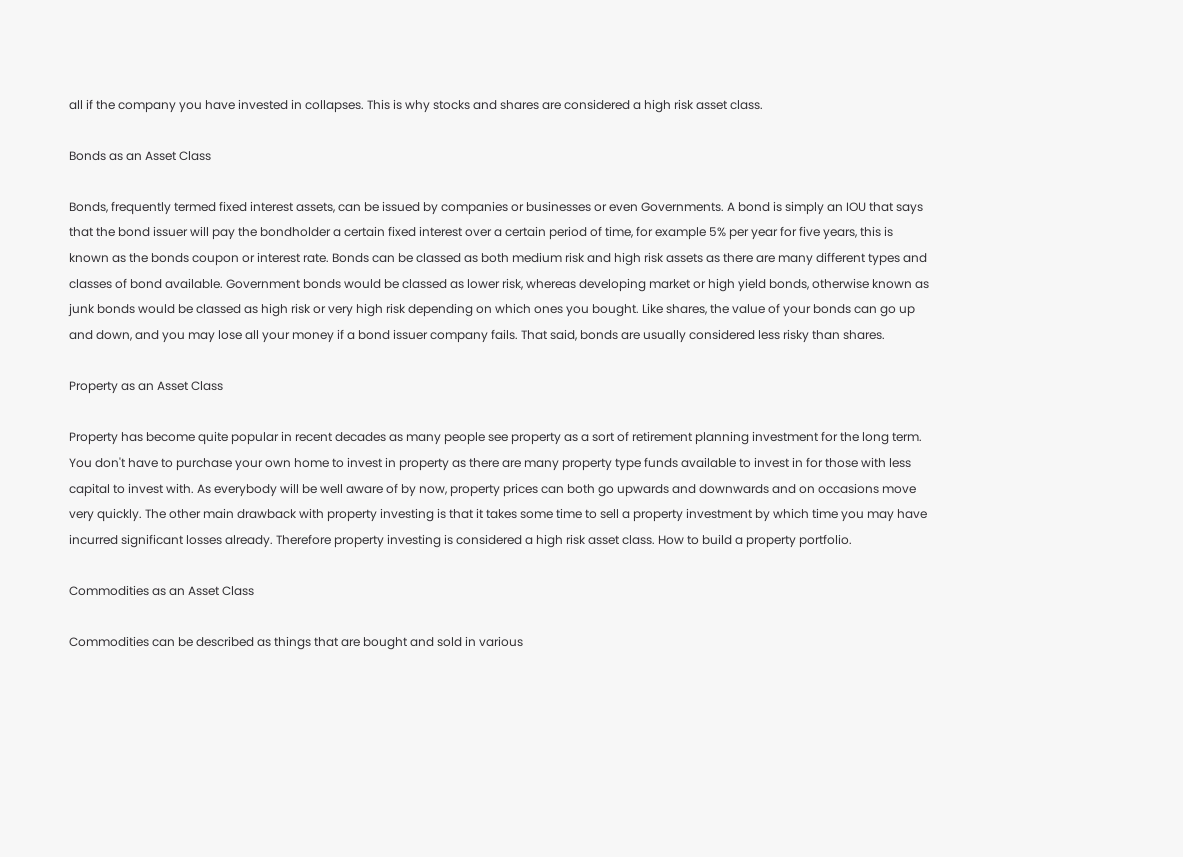all if the company you have invested in collapses. This is why stocks and shares are considered a high risk asset class.

Bonds as an Asset Class

Bonds, frequently termed fixed interest assets, can be issued by companies or businesses or even Governments. A bond is simply an IOU that says that the bond issuer will pay the bondholder a certain fixed interest over a certain period of time, for example 5% per year for five years, this is known as the bonds coupon or interest rate. Bonds can be classed as both medium risk and high risk assets as there are many different types and classes of bond available. Government bonds would be classed as lower risk, whereas developing market or high yield bonds, otherwise known as junk bonds would be classed as high risk or very high risk depending on which ones you bought. Like shares, the value of your bonds can go up and down, and you may lose all your money if a bond issuer company fails. That said, bonds are usually considered less risky than shares.

Property as an Asset Class

Property has become quite popular in recent decades as many people see property as a sort of retirement planning investment for the long term. You don't have to purchase your own home to invest in property as there are many property type funds available to invest in for those with less capital to invest with. As everybody will be well aware of by now, property prices can both go upwards and downwards and on occasions move very quickly. The other main drawback with property investing is that it takes some time to sell a property investment by which time you may have incurred significant losses already. Therefore property investing is considered a high risk asset class. How to build a property portfolio.

Commodities as an Asset Class

Commodities can be described as things that are bought and sold in various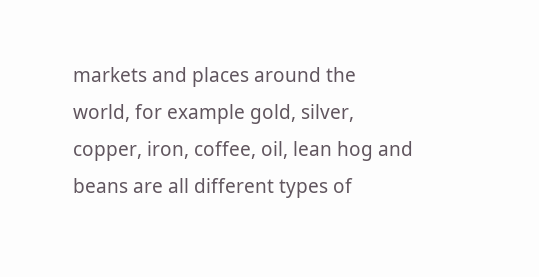markets and places around the world, for example gold, silver, copper, iron, coffee, oil, lean hog and beans are all different types of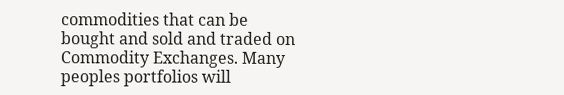commodities that can be bought and sold and traded on Commodity Exchanges. Many peoples portfolios will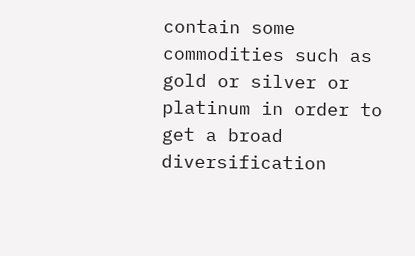contain some commodities such as gold or silver or platinum in order to get a broad diversification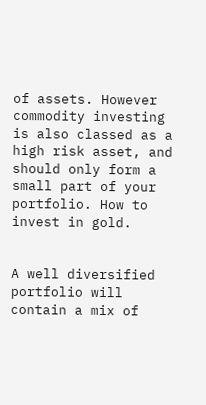of assets. However commodity investing is also classed as a high risk asset, and should only form a small part of your portfolio. How to invest in gold.


A well diversified portfolio will contain a mix of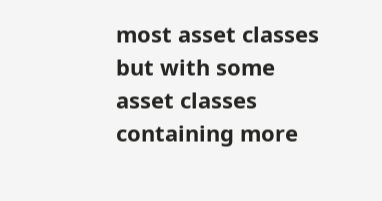most asset classes but with some asset classes containing more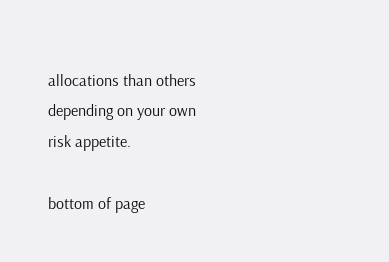allocations than others depending on your own risk appetite.

bottom of page